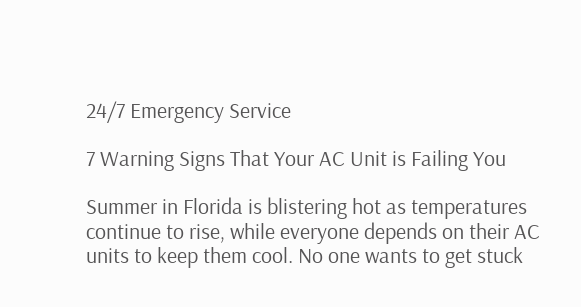24/7 Emergency Service

7 Warning Signs That Your AC Unit is Failing You

Summer in Florida is blistering hot as temperatures continue to rise, while everyone depends on their AC units to keep them cool. No one wants to get stuck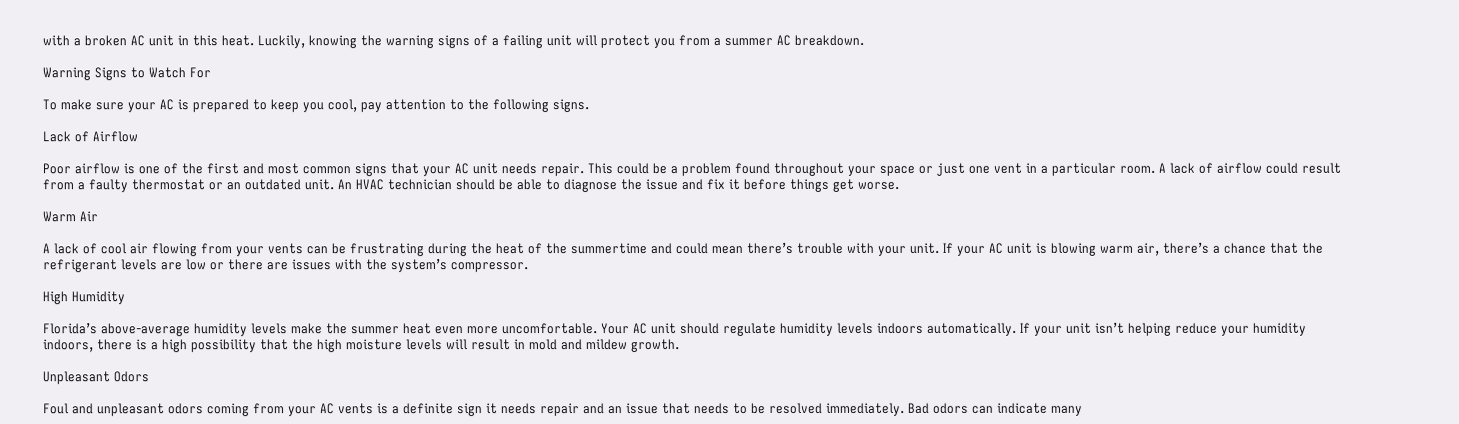with a broken AC unit in this heat. Luckily, knowing the warning signs of a failing unit will protect you from a summer AC breakdown.

Warning Signs to Watch For

To make sure your AC is prepared to keep you cool, pay attention to the following signs.

Lack of Airflow

Poor airflow is one of the first and most common signs that your AC unit needs repair. This could be a problem found throughout your space or just one vent in a particular room. A lack of airflow could result from a faulty thermostat or an outdated unit. An HVAC technician should be able to diagnose the issue and fix it before things get worse.

Warm Air

A lack of cool air flowing from your vents can be frustrating during the heat of the summertime and could mean there’s trouble with your unit. If your AC unit is blowing warm air, there’s a chance that the refrigerant levels are low or there are issues with the system’s compressor.

High Humidity

Florida’s above-average humidity levels make the summer heat even more uncomfortable. Your AC unit should regulate humidity levels indoors automatically. If your unit isn’t helping reduce your humidity indoors, there is a high possibility that the high moisture levels will result in mold and mildew growth.

Unpleasant Odors

Foul and unpleasant odors coming from your AC vents is a definite sign it needs repair and an issue that needs to be resolved immediately. Bad odors can indicate many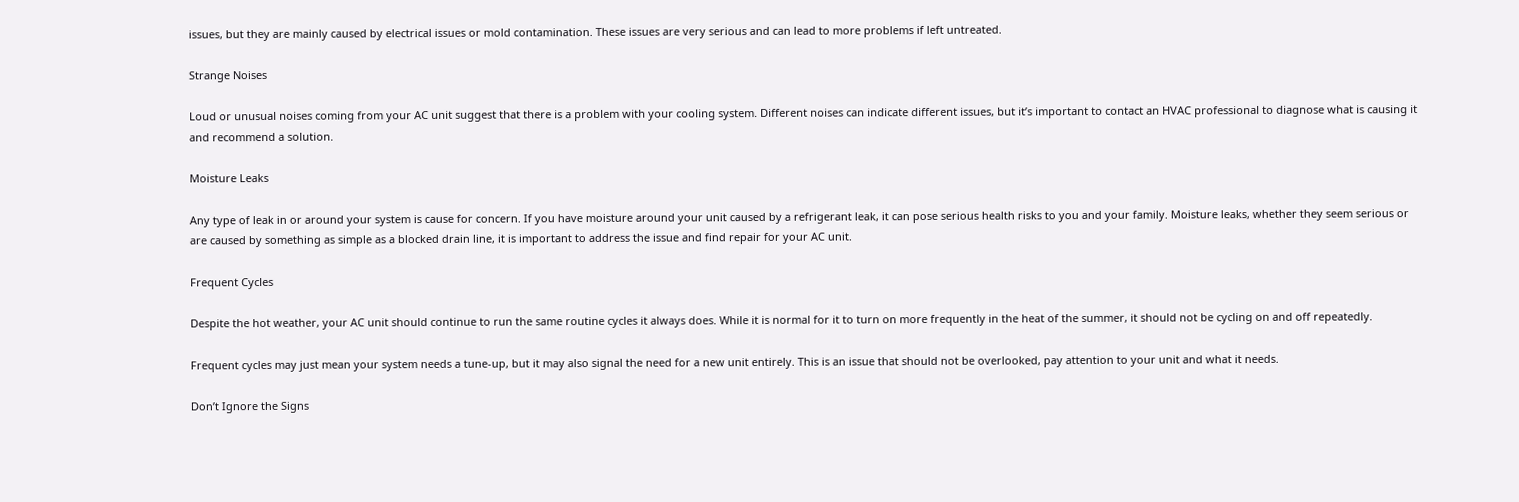issues, but they are mainly caused by electrical issues or mold contamination. These issues are very serious and can lead to more problems if left untreated.

Strange Noises

Loud or unusual noises coming from your AC unit suggest that there is a problem with your cooling system. Different noises can indicate different issues, but it’s important to contact an HVAC professional to diagnose what is causing it and recommend a solution.

Moisture Leaks

Any type of leak in or around your system is cause for concern. If you have moisture around your unit caused by a refrigerant leak, it can pose serious health risks to you and your family. Moisture leaks, whether they seem serious or are caused by something as simple as a blocked drain line, it is important to address the issue and find repair for your AC unit.

Frequent Cycles

Despite the hot weather, your AC unit should continue to run the same routine cycles it always does. While it is normal for it to turn on more frequently in the heat of the summer, it should not be cycling on and off repeatedly.

Frequent cycles may just mean your system needs a tune-up, but it may also signal the need for a new unit entirely. This is an issue that should not be overlooked, pay attention to your unit and what it needs.

Don’t Ignore the Signs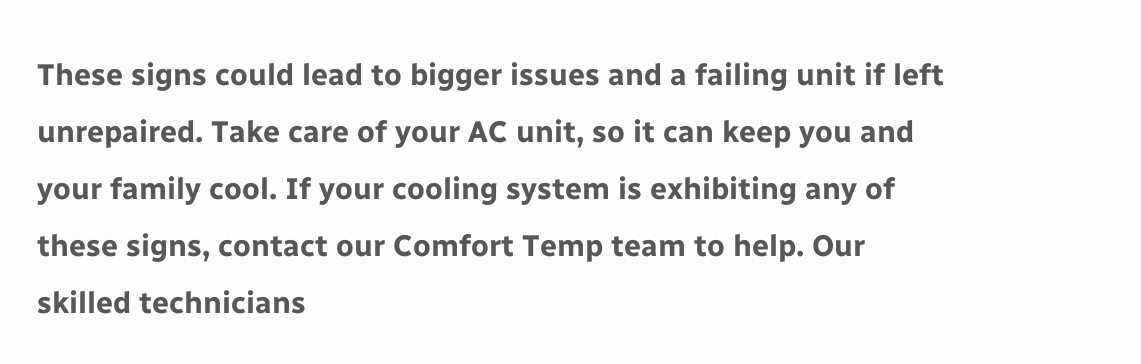These signs could lead to bigger issues and a failing unit if left unrepaired. Take care of your AC unit, so it can keep you and your family cool. If your cooling system is exhibiting any of these signs, contact our Comfort Temp team to help. Our skilled technicians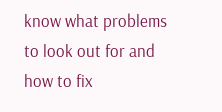know what problems to look out for and how to fix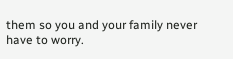them so you and your family never have to worry.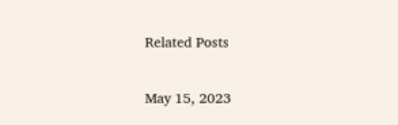Related Posts

May 15, 2023